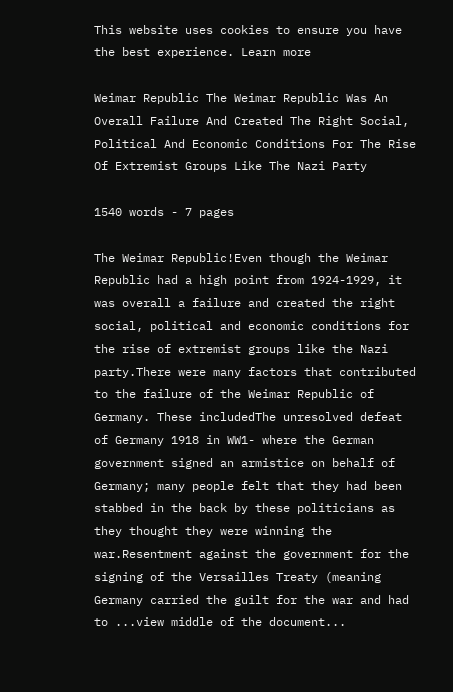This website uses cookies to ensure you have the best experience. Learn more

Weimar Republic The Weimar Republic Was An Overall Failure And Created The Right Social, Political And Economic Conditions For The Rise Of Extremist Groups Like The Nazi Party

1540 words - 7 pages

The Weimar Republic!Even though the Weimar Republic had a high point from 1924-1929, it was overall a failure and created the right social, political and economic conditions for the rise of extremist groups like the Nazi party.There were many factors that contributed to the failure of the Weimar Republic of Germany. These includedThe unresolved defeat of Germany 1918 in WW1- where the German government signed an armistice on behalf of Germany; many people felt that they had been stabbed in the back by these politicians as they thought they were winning the war.Resentment against the government for the signing of the Versailles Treaty (meaning Germany carried the guilt for the war and had to ...view middle of the document...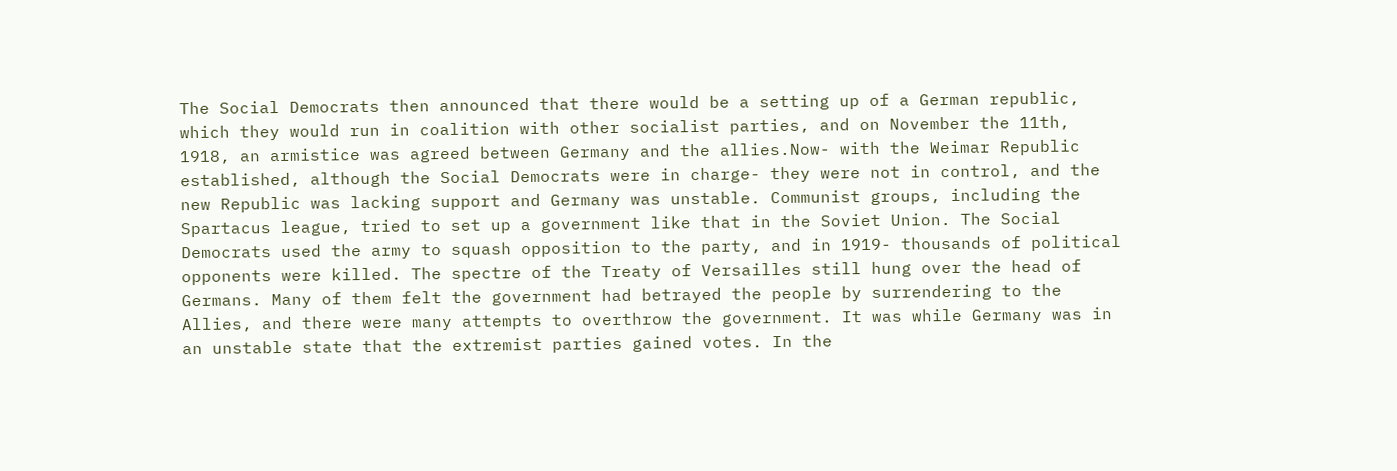The Social Democrats then announced that there would be a setting up of a German republic, which they would run in coalition with other socialist parties, and on November the 11th, 1918, an armistice was agreed between Germany and the allies.Now- with the Weimar Republic established, although the Social Democrats were in charge- they were not in control, and the new Republic was lacking support and Germany was unstable. Communist groups, including the Spartacus league, tried to set up a government like that in the Soviet Union. The Social Democrats used the army to squash opposition to the party, and in 1919- thousands of political opponents were killed. The spectre of the Treaty of Versailles still hung over the head of Germans. Many of them felt the government had betrayed the people by surrendering to the Allies, and there were many attempts to overthrow the government. It was while Germany was in an unstable state that the extremist parties gained votes. In the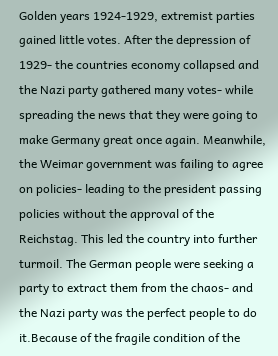Golden years 1924-1929, extremist parties gained little votes. After the depression of 1929- the countries economy collapsed and the Nazi party gathered many votes- while spreading the news that they were going to make Germany great once again. Meanwhile, the Weimar government was failing to agree on policies- leading to the president passing policies without the approval of the Reichstag. This led the country into further turmoil. The German people were seeking a party to extract them from the chaos- and the Nazi party was the perfect people to do it.Because of the fragile condition of the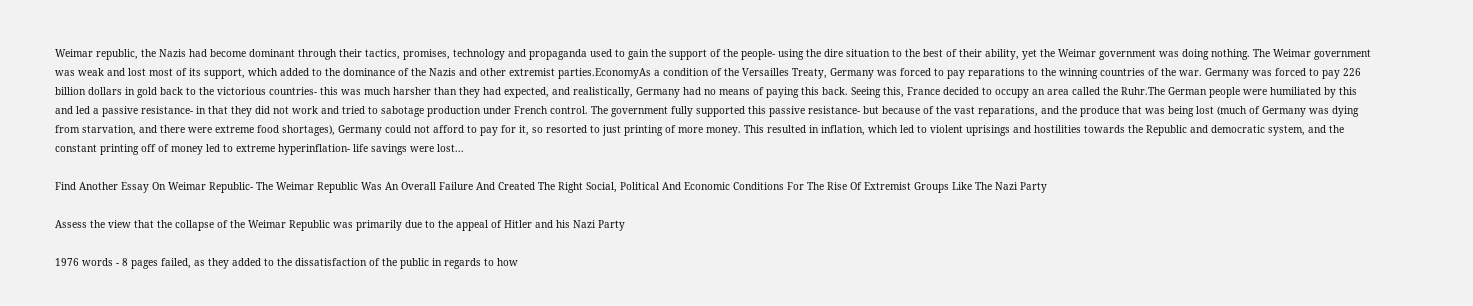Weimar republic, the Nazis had become dominant through their tactics, promises, technology and propaganda used to gain the support of the people- using the dire situation to the best of their ability, yet the Weimar government was doing nothing. The Weimar government was weak and lost most of its support, which added to the dominance of the Nazis and other extremist parties.EconomyAs a condition of the Versailles Treaty, Germany was forced to pay reparations to the winning countries of the war. Germany was forced to pay 226 billion dollars in gold back to the victorious countries- this was much harsher than they had expected, and realistically, Germany had no means of paying this back. Seeing this, France decided to occupy an area called the Ruhr.The German people were humiliated by this and led a passive resistance- in that they did not work and tried to sabotage production under French control. The government fully supported this passive resistance- but because of the vast reparations, and the produce that was being lost (much of Germany was dying from starvation, and there were extreme food shortages), Germany could not afford to pay for it, so resorted to just printing of more money. This resulted in inflation, which led to violent uprisings and hostilities towards the Republic and democratic system, and the constant printing off of money led to extreme hyperinflation- life savings were lost...

Find Another Essay On Weimar Republic- The Weimar Republic Was An Overall Failure And Created The Right Social, Political And Economic Conditions For The Rise Of Extremist Groups Like The Nazi Party

Assess the view that the collapse of the Weimar Republic was primarily due to the appeal of Hitler and his Nazi Party

1976 words - 8 pages failed, as they added to the dissatisfaction of the public in regards to how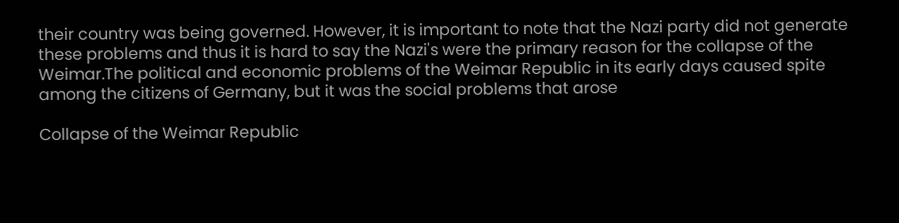their country was being governed. However, it is important to note that the Nazi party did not generate these problems and thus it is hard to say the Nazi's were the primary reason for the collapse of the Weimar.The political and economic problems of the Weimar Republic in its early days caused spite among the citizens of Germany, but it was the social problems that arose

Collapse of the Weimar Republic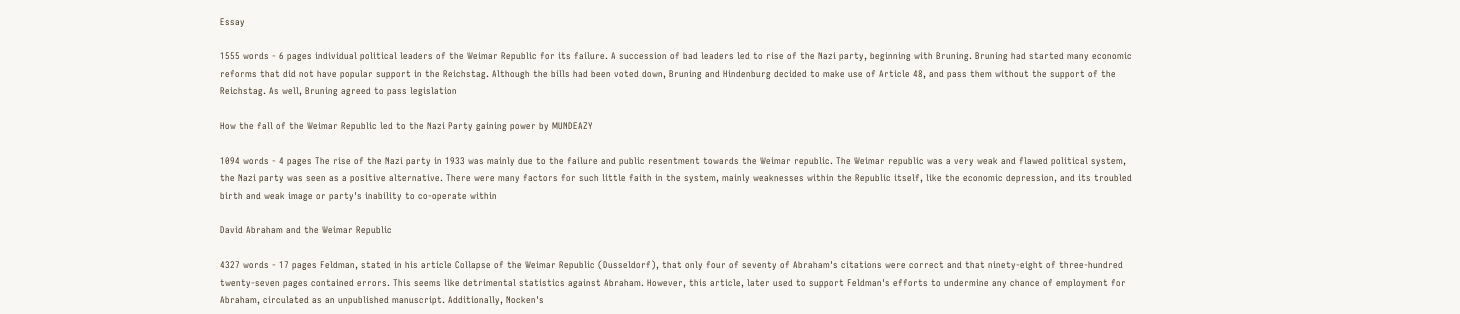Essay

1555 words - 6 pages individual political leaders of the Weimar Republic for its failure. A succession of bad leaders led to rise of the Nazi party, beginning with Bruning. Bruning had started many economic reforms that did not have popular support in the Reichstag. Although the bills had been voted down, Bruning and Hindenburg decided to make use of Article 48, and pass them without the support of the Reichstag. As well, Bruning agreed to pass legislation

How the fall of the Weimar Republic led to the Nazi Party gaining power by MUNDEAZY

1094 words - 4 pages The rise of the Nazi party in 1933 was mainly due to the failure and public resentment towards the Weimar republic. The Weimar republic was a very weak and flawed political system, the Nazi party was seen as a positive alternative. There were many factors for such little faith in the system, mainly weaknesses within the Republic itself, like the economic depression, and its troubled birth and weak image or party's inability to co-operate within

David Abraham and the Weimar Republic

4327 words - 17 pages Feldman, stated in his article Collapse of the Weimar Republic (Dusseldorf), that only four of seventy of Abraham's citations were correct and that ninety-eight of three-hundred twenty-seven pages contained errors. This seems like detrimental statistics against Abraham. However, this article, later used to support Feldman's efforts to undermine any chance of employment for Abraham, circulated as an unpublished manuscript. Additionally, Nocken's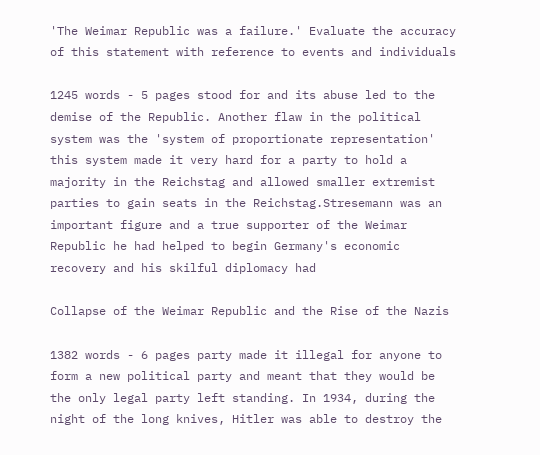'The Weimar Republic was a failure.' Evaluate the accuracy of this statement with reference to events and individuals

1245 words - 5 pages stood for and its abuse led to the demise of the Republic. Another flaw in the political system was the 'system of proportionate representation' this system made it very hard for a party to hold a majority in the Reichstag and allowed smaller extremist parties to gain seats in the Reichstag.Stresemann was an important figure and a true supporter of the Weimar Republic he had helped to begin Germany's economic recovery and his skilful diplomacy had

Collapse of the Weimar Republic and the Rise of the Nazis

1382 words - 6 pages party made it illegal for anyone to form a new political party and meant that they would be the only legal party left standing. In 1934, during the night of the long knives, Hitler was able to destroy the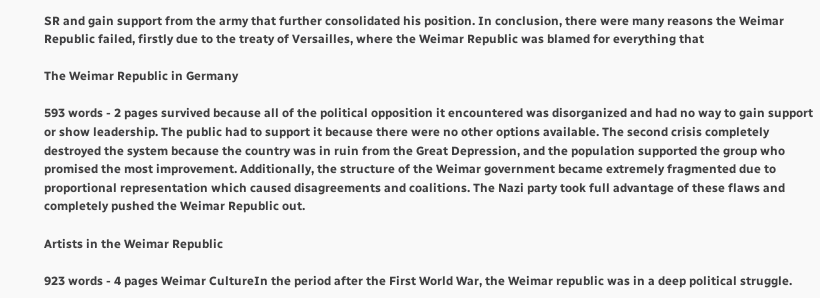SR and gain support from the army that further consolidated his position. In conclusion, there were many reasons the Weimar Republic failed, firstly due to the treaty of Versailles, where the Weimar Republic was blamed for everything that

The Weimar Republic in Germany

593 words - 2 pages survived because all of the political opposition it encountered was disorganized and had no way to gain support or show leadership. The public had to support it because there were no other options available. The second crisis completely destroyed the system because the country was in ruin from the Great Depression, and the population supported the group who promised the most improvement. Additionally, the structure of the Weimar government became extremely fragmented due to proportional representation which caused disagreements and coalitions. The Nazi party took full advantage of these flaws and completely pushed the Weimar Republic out.

Artists in the Weimar Republic

923 words - 4 pages Weimar CultureIn the period after the First World War, the Weimar republic was in a deep political struggle.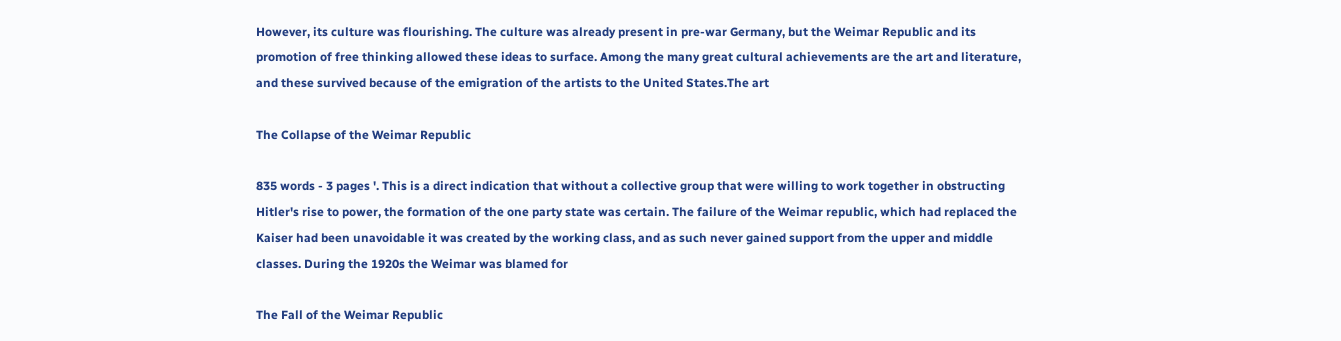However, its culture was flourishing. The culture was already present in pre-war Germany, but the Weimar Republic and its promotion of free thinking allowed these ideas to surface. Among the many great cultural achievements are the art and literature, and these survived because of the emigration of the artists to the United States.The art

The Collapse of the Weimar Republic

835 words - 3 pages '. This is a direct indication that without a collective group that were willing to work together in obstructing Hitler's rise to power, the formation of the one party state was certain. The failure of the Weimar republic, which had replaced the Kaiser had been unavoidable it was created by the working class, and as such never gained support from the upper and middle classes. During the 1920s the Weimar was blamed for

The Fall of the Weimar Republic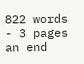822 words - 3 pages an end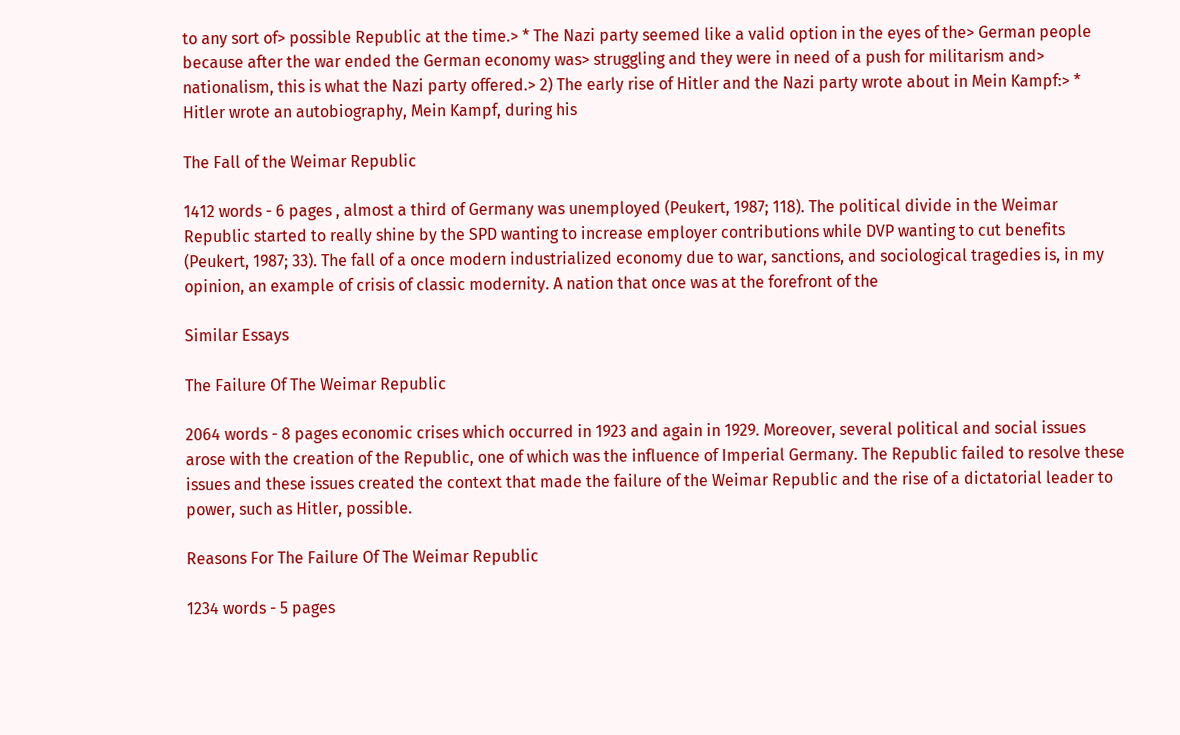to any sort of> possible Republic at the time.> * The Nazi party seemed like a valid option in the eyes of the> German people because after the war ended the German economy was> struggling and they were in need of a push for militarism and> nationalism, this is what the Nazi party offered.> 2) The early rise of Hitler and the Nazi party wrote about in Mein Kampf:> * Hitler wrote an autobiography, Mein Kampf, during his

The Fall of the Weimar Republic

1412 words - 6 pages , almost a third of Germany was unemployed (Peukert, 1987; 118). The political divide in the Weimar Republic started to really shine by the SPD wanting to increase employer contributions while DVP wanting to cut benefits (Peukert, 1987; 33). The fall of a once modern industrialized economy due to war, sanctions, and sociological tragedies is, in my opinion, an example of crisis of classic modernity. A nation that once was at the forefront of the

Similar Essays

The Failure Of The Weimar Republic

2064 words - 8 pages economic crises which occurred in 1923 and again in 1929. Moreover, several political and social issues arose with the creation of the Republic, one of which was the influence of Imperial Germany. The Republic failed to resolve these issues and these issues created the context that made the failure of the Weimar Republic and the rise of a dictatorial leader to power, such as Hitler, possible.

Reasons For The Failure Of The Weimar Republic

1234 words - 5 pages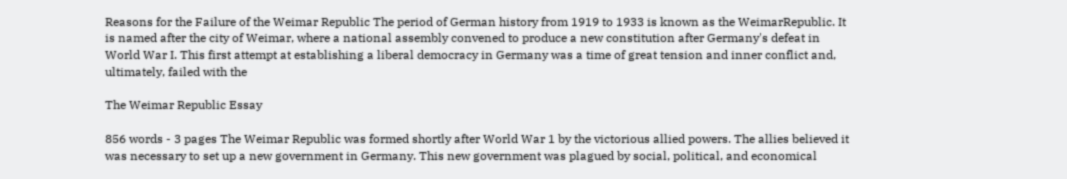Reasons for the Failure of the Weimar Republic The period of German history from 1919 to 1933 is known as the WeimarRepublic. It is named after the city of Weimar, where a national assembly convened to produce a new constitution after Germany's defeat in World War I. This first attempt at establishing a liberal democracy in Germany was a time of great tension and inner conflict and, ultimately, failed with the

The Weimar Republic Essay

856 words - 3 pages The Weimar Republic was formed shortly after World War 1 by the victorious allied powers. The allies believed it was necessary to set up a new government in Germany. This new government was plagued by social, political, and economical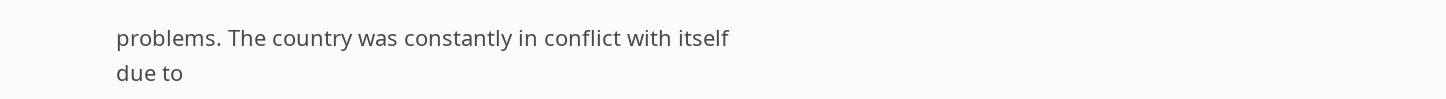problems. The country was constantly in conflict with itself due to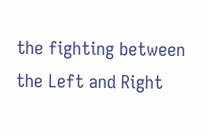the fighting between the Left and Right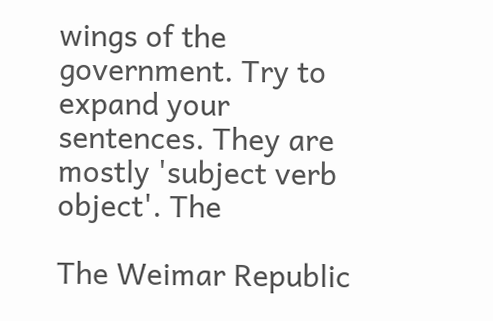wings of the government. Try to expand your sentences. They are mostly 'subject verb object'. The

The Weimar Republic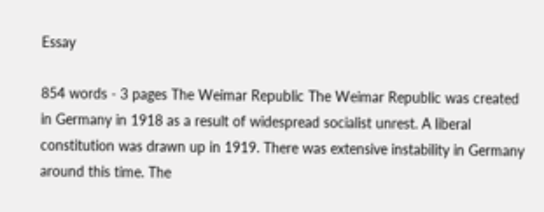Essay

854 words - 3 pages The Weimar Republic The Weimar Republic was created in Germany in 1918 as a result of widespread socialist unrest. A liberal constitution was drawn up in 1919. There was extensive instability in Germany around this time. The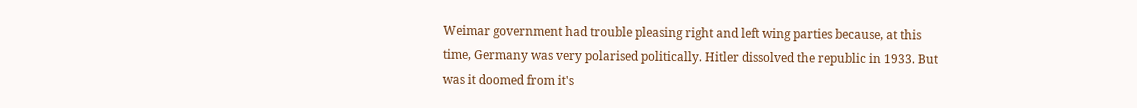Weimar government had trouble pleasing right and left wing parties because, at this time, Germany was very polarised politically. Hitler dissolved the republic in 1933. But was it doomed from it's